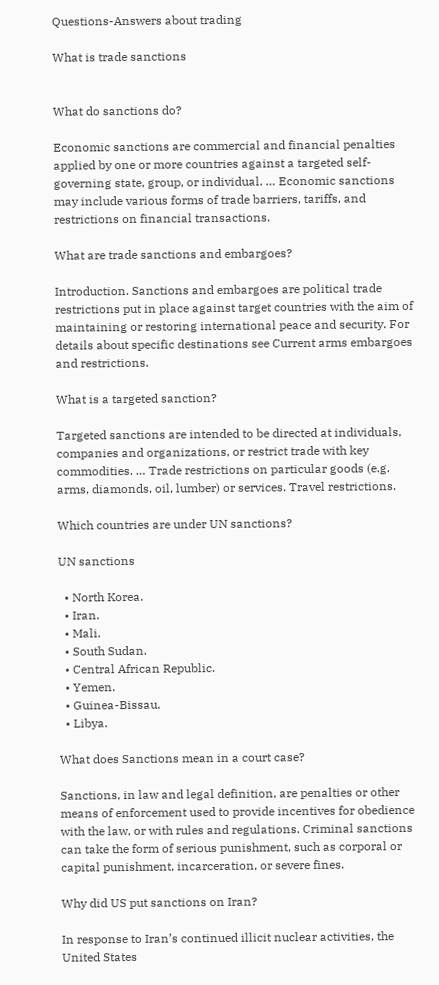Questions-Answers about trading

What is trade sanctions


What do sanctions do?

Economic sanctions are commercial and financial penalties applied by one or more countries against a targeted self-governing state, group, or individual. … Economic sanctions may include various forms of trade barriers, tariffs, and restrictions on financial transactions.

What are trade sanctions and embargoes?

Introduction. Sanctions and embargoes are political trade restrictions put in place against target countries with the aim of maintaining or restoring international peace and security. For details about specific destinations see Current arms embargoes and restrictions.

What is a targeted sanction?

Targeted sanctions are intended to be directed at individuals, companies and organizations, or restrict trade with key commodities. … Trade restrictions on particular goods (e.g. arms, diamonds, oil, lumber) or services. Travel restrictions.

Which countries are under UN sanctions?

UN sanctions

  • North Korea.
  • Iran.
  • Mali.
  • South Sudan.
  • Central African Republic.
  • Yemen.
  • Guinea-Bissau.
  • Libya.

What does Sanctions mean in a court case?

Sanctions, in law and legal definition, are penalties or other means of enforcement used to provide incentives for obedience with the law, or with rules and regulations. Criminal sanctions can take the form of serious punishment, such as corporal or capital punishment, incarceration, or severe fines.

Why did US put sanctions on Iran?

In response to Iran’s continued illicit nuclear activities, the United States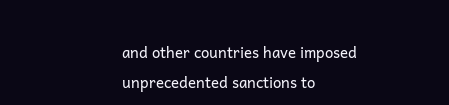and other countries have imposed unprecedented sanctions to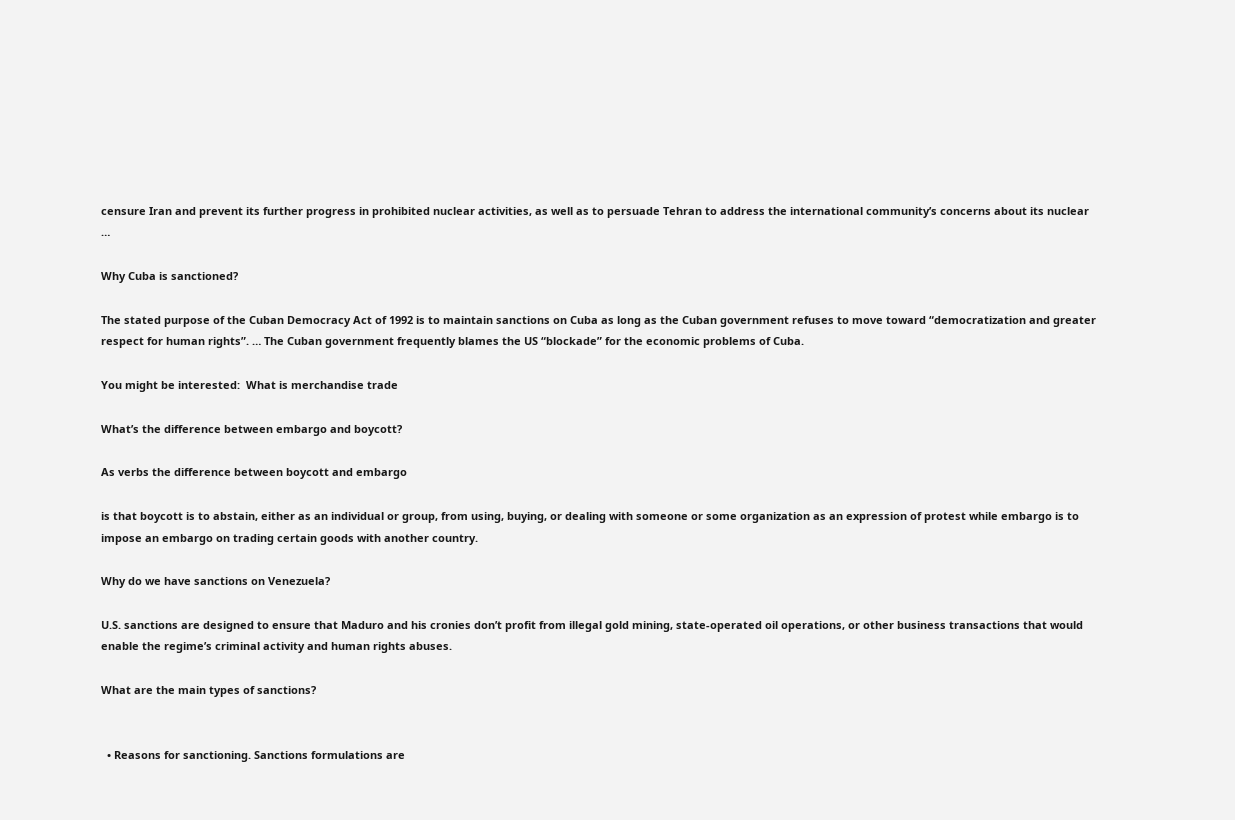censure Iran and prevent its further progress in prohibited nuclear activities, as well as to persuade Tehran to address the international community’s concerns about its nuclear …

Why Cuba is sanctioned?

The stated purpose of the Cuban Democracy Act of 1992 is to maintain sanctions on Cuba as long as the Cuban government refuses to move toward “democratization and greater respect for human rights”. … The Cuban government frequently blames the US “blockade” for the economic problems of Cuba.

You might be interested:  What is merchandise trade

What’s the difference between embargo and boycott?

As verbs the difference between boycott and embargo

is that boycott is to abstain, either as an individual or group, from using, buying, or dealing with someone or some organization as an expression of protest while embargo is to impose an embargo on trading certain goods with another country.

Why do we have sanctions on Venezuela?

U.S. sanctions are designed to ensure that Maduro and his cronies don’t profit from illegal gold mining, state-operated oil operations, or other business transactions that would enable the regime’s criminal activity and human rights abuses.

What are the main types of sanctions?


  • Reasons for sanctioning. Sanctions formulations are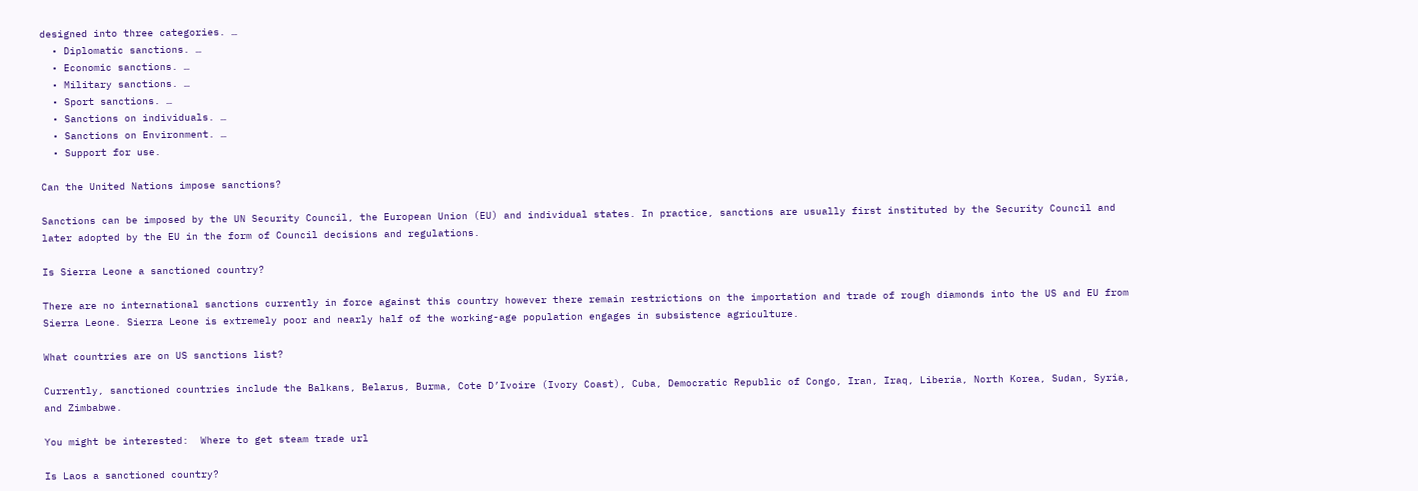designed into three categories. …
  • Diplomatic sanctions. …
  • Economic sanctions. …
  • Military sanctions. …
  • Sport sanctions. …
  • Sanctions on individuals. …
  • Sanctions on Environment. …
  • Support for use.

Can the United Nations impose sanctions?

Sanctions can be imposed by the UN Security Council, the European Union (EU) and individual states. In practice, sanctions are usually first instituted by the Security Council and later adopted by the EU in the form of Council decisions and regulations.

Is Sierra Leone a sanctioned country?

There are no international sanctions currently in force against this country however there remain restrictions on the importation and trade of rough diamonds into the US and EU from Sierra Leone. Sierra Leone is extremely poor and nearly half of the working-age population engages in subsistence agriculture.

What countries are on US sanctions list?

Currently, sanctioned countries include the Balkans, Belarus, Burma, Cote D’Ivoire (Ivory Coast), Cuba, Democratic Republic of Congo, Iran, Iraq, Liberia, North Korea, Sudan, Syria, and Zimbabwe.

You might be interested:  Where to get steam trade url

Is Laos a sanctioned country?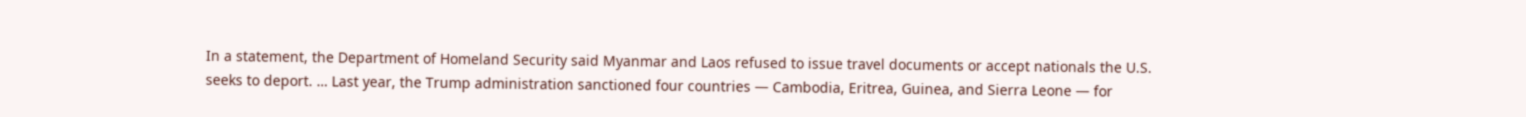In a statement, the Department of Homeland Security said Myanmar and Laos refused to issue travel documents or accept nationals the U.S. seeks to deport. … Last year, the Trump administration sanctioned four countries — Cambodia, Eritrea, Guinea, and Sierra Leone — for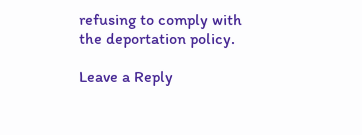refusing to comply with the deportation policy.

Leave a Reply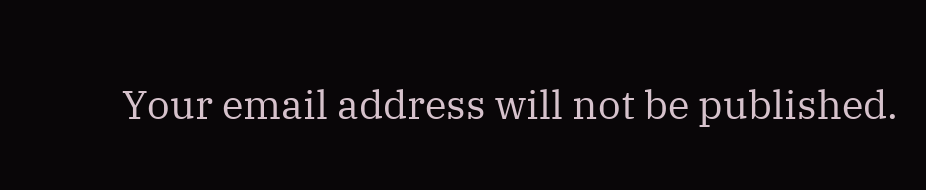Your email address will not be published.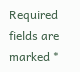Required fields are marked *